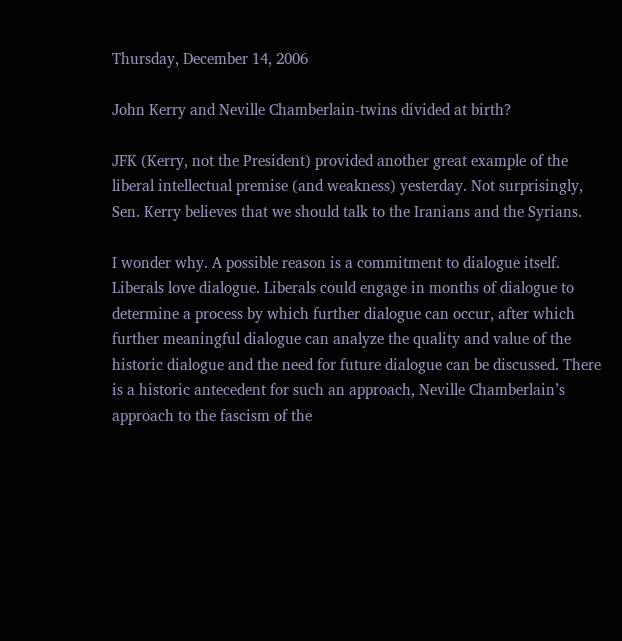Thursday, December 14, 2006

John Kerry and Neville Chamberlain-twins divided at birth?

JFK (Kerry, not the President) provided another great example of the liberal intellectual premise (and weakness) yesterday. Not surprisingly, Sen. Kerry believes that we should talk to the Iranians and the Syrians.

I wonder why. A possible reason is a commitment to dialogue itself. Liberals love dialogue. Liberals could engage in months of dialogue to determine a process by which further dialogue can occur, after which further meaningful dialogue can analyze the quality and value of the historic dialogue and the need for future dialogue can be discussed. There is a historic antecedent for such an approach, Neville Chamberlain’s approach to the fascism of the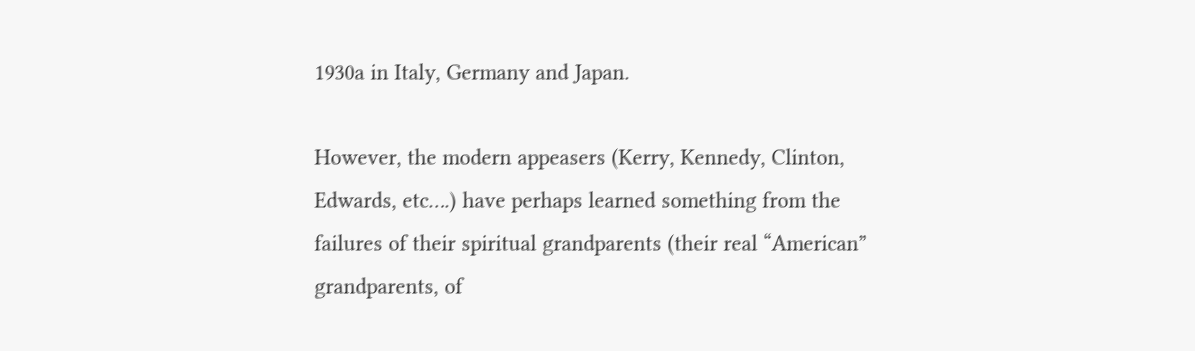1930a in Italy, Germany and Japan.

However, the modern appeasers (Kerry, Kennedy, Clinton, Edwards, etc….) have perhaps learned something from the failures of their spiritual grandparents (their real “American” grandparents, of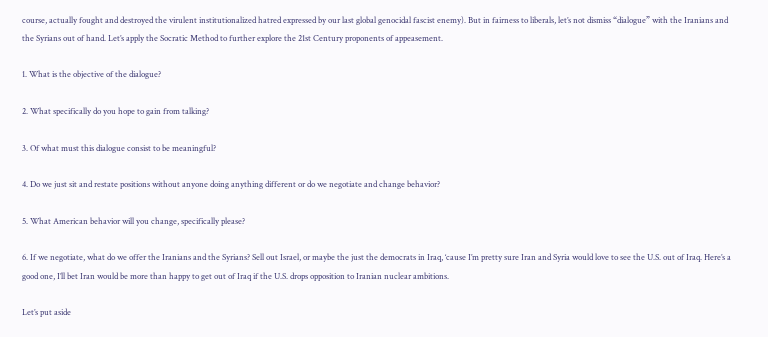course, actually fought and destroyed the virulent institutionalized hatred expressed by our last global genocidal fascist enemy). But in fairness to liberals, let’s not dismiss “dialogue” with the Iranians and the Syrians out of hand. Let’s apply the Socratic Method to further explore the 21st Century proponents of appeasement.

1. What is the objective of the dialogue?

2. What specifically do you hope to gain from talking?

3. Of what must this dialogue consist to be meaningful?

4. Do we just sit and restate positions without anyone doing anything different or do we negotiate and change behavior?

5. What American behavior will you change, specifically please?

6. If we negotiate, what do we offer the Iranians and the Syrians? Sell out Israel, or maybe the just the democrats in Iraq, ‘cause I’m pretty sure Iran and Syria would love to see the U.S. out of Iraq. Here’s a good one, I’ll bet Iran would be more than happy to get out of Iraq if the U.S. drops opposition to Iranian nuclear ambitions.

Let’s put aside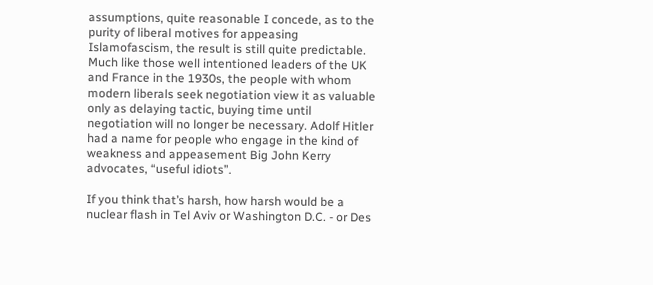assumptions, quite reasonable I concede, as to the purity of liberal motives for appeasing Islamofascism, the result is still quite predictable. Much like those well intentioned leaders of the UK and France in the 1930s, the people with whom modern liberals seek negotiation view it as valuable only as delaying tactic, buying time until negotiation will no longer be necessary. Adolf Hitler had a name for people who engage in the kind of weakness and appeasement Big John Kerry advocates, “useful idiots”.

If you think that’s harsh, how harsh would be a nuclear flash in Tel Aviv or Washington D.C. - or Des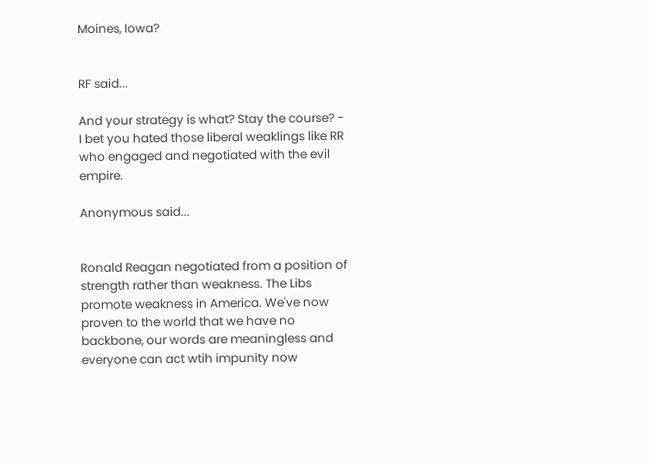Moines, Iowa?


RF said...

And your strategy is what? Stay the course? - I bet you hated those liberal weaklings like RR who engaged and negotiated with the evil empire.

Anonymous said...


Ronald Reagan negotiated from a position of strength rather than weakness. The Libs promote weakness in America. We've now proven to the world that we have no backbone, our words are meaningless and everyone can act wtih impunity now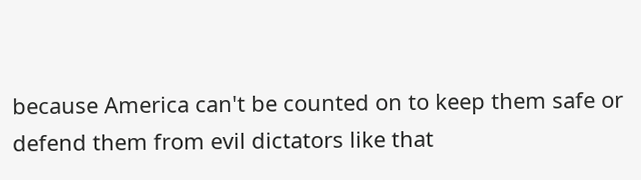because America can't be counted on to keep them safe or defend them from evil dictators like that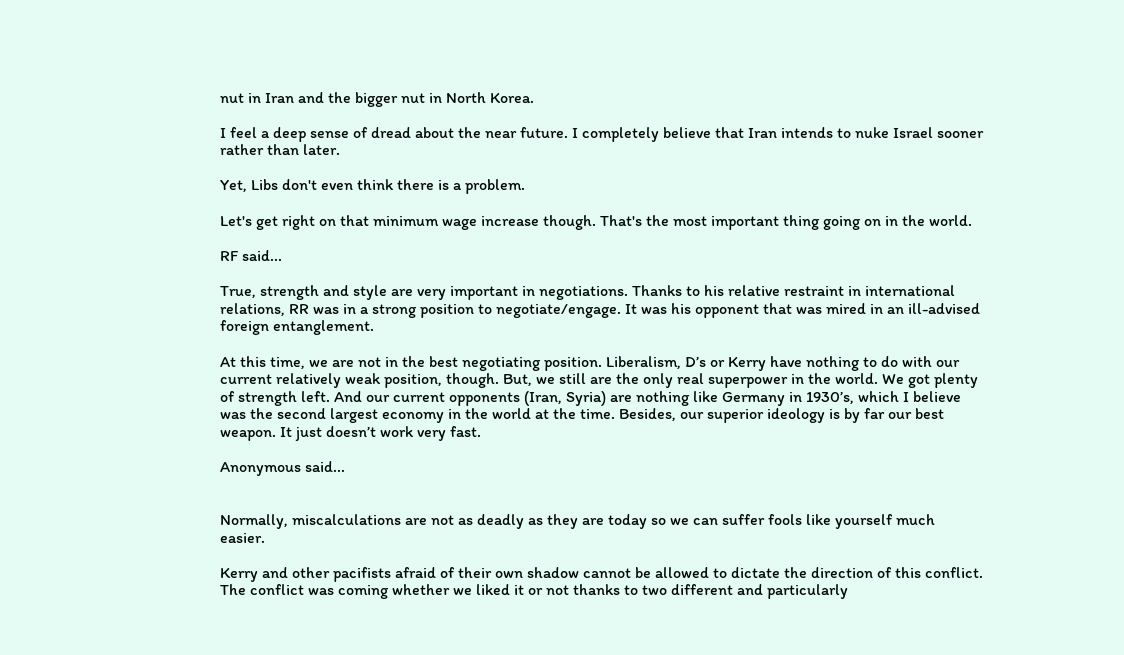nut in Iran and the bigger nut in North Korea.

I feel a deep sense of dread about the near future. I completely believe that Iran intends to nuke Israel sooner rather than later.

Yet, Libs don't even think there is a problem.

Let's get right on that minimum wage increase though. That's the most important thing going on in the world.

RF said...

True, strength and style are very important in negotiations. Thanks to his relative restraint in international relations, RR was in a strong position to negotiate/engage. It was his opponent that was mired in an ill-advised foreign entanglement.

At this time, we are not in the best negotiating position. Liberalism, D’s or Kerry have nothing to do with our current relatively weak position, though. But, we still are the only real superpower in the world. We got plenty of strength left. And our current opponents (Iran, Syria) are nothing like Germany in 1930’s, which I believe was the second largest economy in the world at the time. Besides, our superior ideology is by far our best weapon. It just doesn’t work very fast.

Anonymous said...


Normally, miscalculations are not as deadly as they are today so we can suffer fools like yourself much easier.

Kerry and other pacifists afraid of their own shadow cannot be allowed to dictate the direction of this conflict. The conflict was coming whether we liked it or not thanks to two different and particularly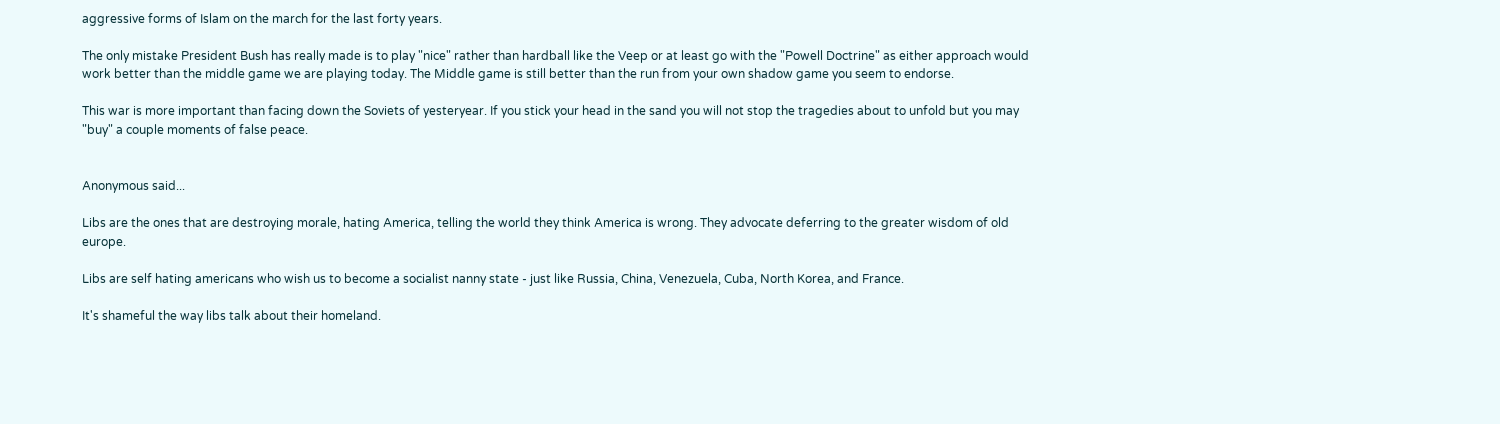aggressive forms of Islam on the march for the last forty years.

The only mistake President Bush has really made is to play "nice" rather than hardball like the Veep or at least go with the "Powell Doctrine" as either approach would work better than the middle game we are playing today. The Middle game is still better than the run from your own shadow game you seem to endorse.

This war is more important than facing down the Soviets of yesteryear. If you stick your head in the sand you will not stop the tragedies about to unfold but you may "buy" a couple moments of false peace.


Anonymous said...

Libs are the ones that are destroying morale, hating America, telling the world they think America is wrong. They advocate deferring to the greater wisdom of old europe.

Libs are self hating americans who wish us to become a socialist nanny state - just like Russia, China, Venezuela, Cuba, North Korea, and France.

It's shameful the way libs talk about their homeland.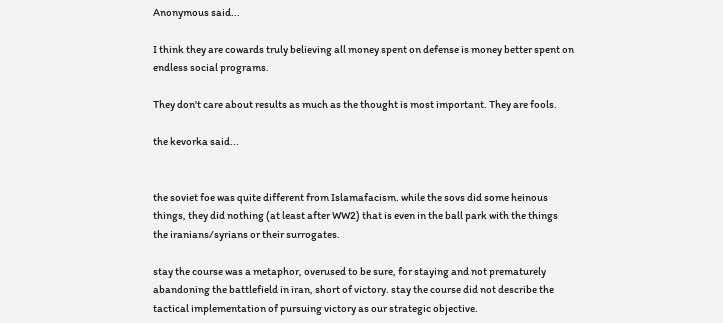Anonymous said...

I think they are cowards truly believing all money spent on defense is money better spent on endless social programs.

They don't care about results as much as the thought is most important. They are fools.

the kevorka said...


the soviet foe was quite different from Islamafacism. while the sovs did some heinous things, they did nothing (at least after WW2) that is even in the ball park with the things the iranians/syrians or their surrogates.

stay the course was a metaphor, overused to be sure, for staying and not prematurely abandoning the battlefield in iran, short of victory. stay the course did not describe the tactical implementation of pursuing victory as our strategic objective.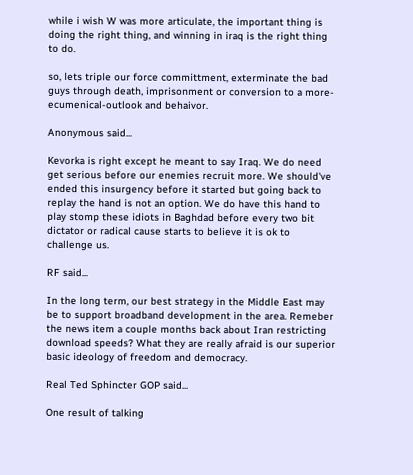while i wish W was more articulate, the important thing is doing the right thing, and winning in iraq is the right thing to do.

so, lets triple our force committment, exterminate the bad guys through death, imprisonment or conversion to a more-ecumenical-outlook and behaivor.

Anonymous said...

Kevorka is right except he meant to say Iraq. We do need get serious before our enemies recruit more. We should've ended this insurgency before it started but going back to replay the hand is not an option. We do have this hand to play stomp these idiots in Baghdad before every two bit dictator or radical cause starts to believe it is ok to challenge us.

RF said...

In the long term, our best strategy in the Middle East may be to support broadband development in the area. Remeber the news item a couple months back about Iran restricting download speeds? What they are really afraid is our superior basic ideology of freedom and democracy.

Real Ted Sphincter GOP said...

One result of talking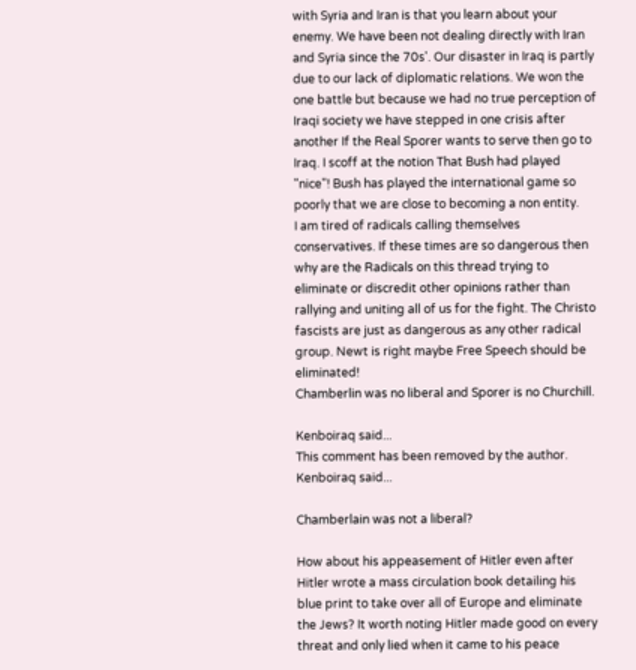with Syria and Iran is that you learn about your enemy. We have been not dealing directly with Iran and Syria since the 70s'. Our disaster in Iraq is partly due to our lack of diplomatic relations. We won the one battle but because we had no true perception of Iraqi society we have stepped in one crisis after another If the Real Sporer wants to serve then go to Iraq. I scoff at the notion That Bush had played "nice"! Bush has played the international game so poorly that we are close to becoming a non entity.
I am tired of radicals calling themselves conservatives. If these times are so dangerous then why are the Radicals on this thread trying to eliminate or discredit other opinions rather than rallying and uniting all of us for the fight. The Christo fascists are just as dangerous as any other radical group. Newt is right maybe Free Speech should be eliminated!
Chamberlin was no liberal and Sporer is no Churchill.

Kenboiraq said...
This comment has been removed by the author.
Kenboiraq said...

Chamberlain was not a liberal?

How about his appeasement of Hitler even after Hitler wrote a mass circulation book detailing his blue print to take over all of Europe and eliminate the Jews? It worth noting Hitler made good on every threat and only lied when it came to his peace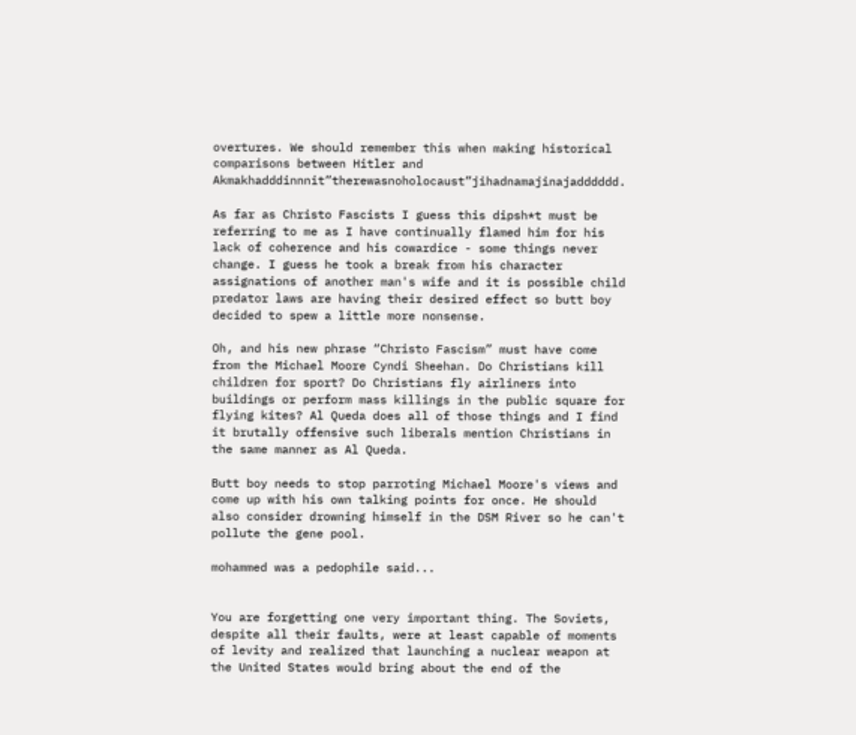overtures. We should remember this when making historical comparisons between Hitler and Akmakhadddinnnit”therewasnoholocaust”jihadnamajinajadddddd.

As far as Christo Fascists I guess this dipsh*t must be referring to me as I have continually flamed him for his lack of coherence and his cowardice - some things never change. I guess he took a break from his character assignations of another man's wife and it is possible child predator laws are having their desired effect so butt boy decided to spew a little more nonsense.

Oh, and his new phrase “Christo Fascism” must have come from the Michael Moore Cyndi Sheehan. Do Christians kill children for sport? Do Christians fly airliners into buildings or perform mass killings in the public square for flying kites? Al Queda does all of those things and I find it brutally offensive such liberals mention Christians in the same manner as Al Queda.

Butt boy needs to stop parroting Michael Moore's views and come up with his own talking points for once. He should also consider drowning himself in the DSM River so he can't pollute the gene pool.

mohammed was a pedophile said...


You are forgetting one very important thing. The Soviets, despite all their faults, were at least capable of moments of levity and realized that launching a nuclear weapon at the United States would bring about the end of the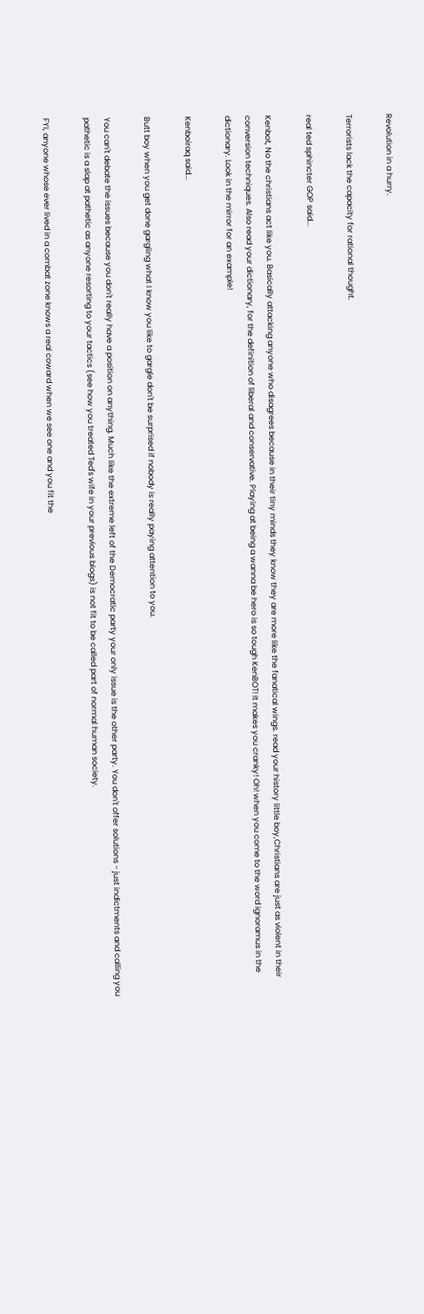Revolution in a hurry.

Terrorists lack the capacity for rational thought.

real ted sphincter GOP said...

Kenbot, No the christians act like you. Basically attacking anyone who disagrees because in their tiny minds they know they are more like the fanatical wings. read your history little boy,Christians are just as violent in their conversion techniques. Also read your dictionary, for the definition of liberal and conservative. Playing at being a wanna be hero is so tough KenBOT! It makes you cranky! Oh! when you come to the word ignoramus in the dictionary. Look in the mirror for an example!

Kenboiraq said...

Butt boy when you get done gargling what I know you like to gargle don't be surprised if nobody is really paying attention to you.

You can't debate the issues because you don't really have a position on anything. Much like the extreme left of the Democratic party your only issue is the other party. You don't offer solutions - just indictments and calling you pathetic is a slap at pathetic as anyone resorting to your tactics (see how you treated Ted's wife in your previous blogs) is not fit to be called part of normal human society.

FYI, anyone whose ever lived in a combat zone knows a real coward when we see one and you fit the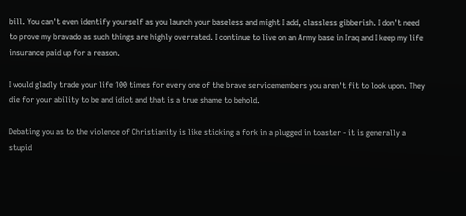bill. You can't even identify yourself as you launch your baseless and might I add, classless gibberish. I don't need to prove my bravado as such things are highly overrated. I continue to live on an Army base in Iraq and I keep my life insurance paid up for a reason.

I would gladly trade your life 100 times for every one of the brave servicemembers you aren't fit to look upon. They die for your ability to be and idiot and that is a true shame to behold.

Debating you as to the violence of Christianity is like sticking a fork in a plugged in toaster - it is generally a stupid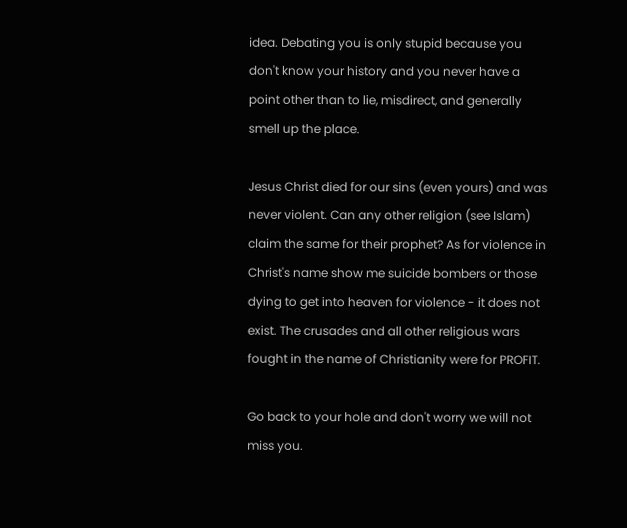idea. Debating you is only stupid because you don't know your history and you never have a point other than to lie, misdirect, and generally smell up the place.

Jesus Christ died for our sins (even yours) and was never violent. Can any other religion (see Islam) claim the same for their prophet? As for violence in Christ's name show me suicide bombers or those dying to get into heaven for violence - it does not exist. The crusades and all other religious wars fought in the name of Christianity were for PROFIT.

Go back to your hole and don't worry we will not miss you.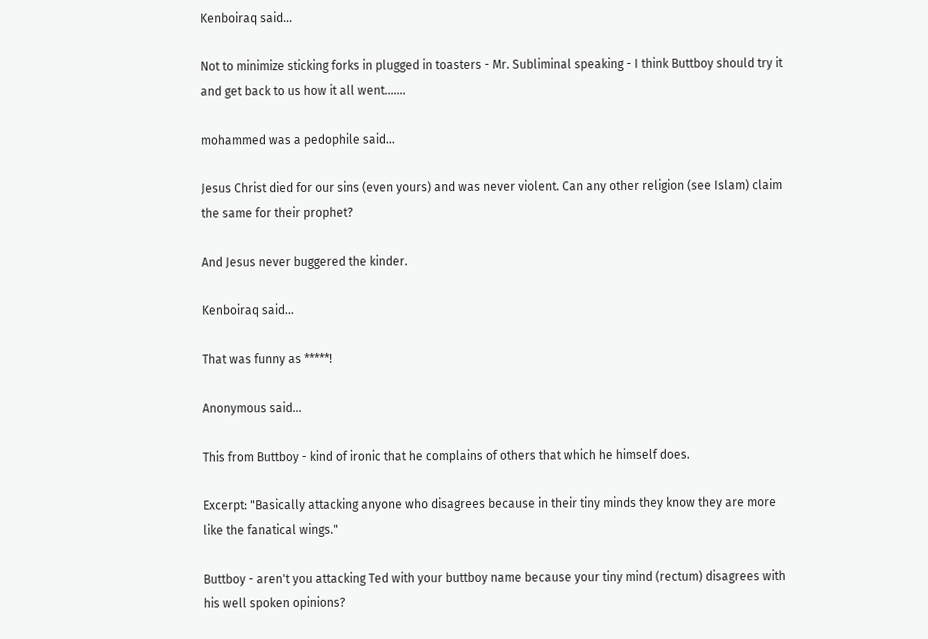Kenboiraq said...

Not to minimize sticking forks in plugged in toasters - Mr. Subliminal speaking - I think Buttboy should try it and get back to us how it all went.......

mohammed was a pedophile said...

Jesus Christ died for our sins (even yours) and was never violent. Can any other religion (see Islam) claim the same for their prophet?

And Jesus never buggered the kinder.

Kenboiraq said...

That was funny as *****!

Anonymous said...

This from Buttboy - kind of ironic that he complains of others that which he himself does.

Excerpt: "Basically attacking anyone who disagrees because in their tiny minds they know they are more like the fanatical wings."

Buttboy - aren't you attacking Ted with your buttboy name because your tiny mind (rectum) disagrees with his well spoken opinions?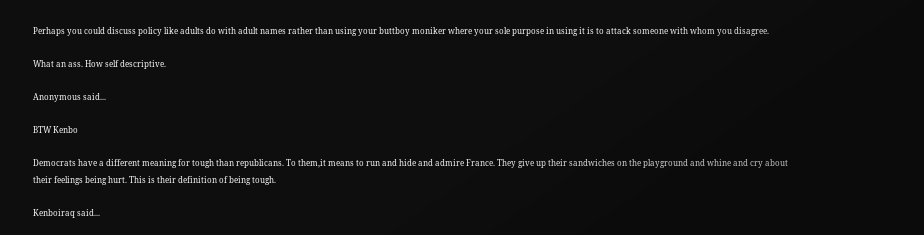Perhaps you could discuss policy like adults do with adult names rather than using your buttboy moniker where your sole purpose in using it is to attack someone with whom you disagree.

What an ass. How self descriptive.

Anonymous said...

BTW Kenbo

Democrats have a different meaning for tough than republicans. To them,it means to run and hide and admire France. They give up their sandwiches on the playground and whine and cry about their feelings being hurt. This is their definition of being tough.

Kenboiraq said...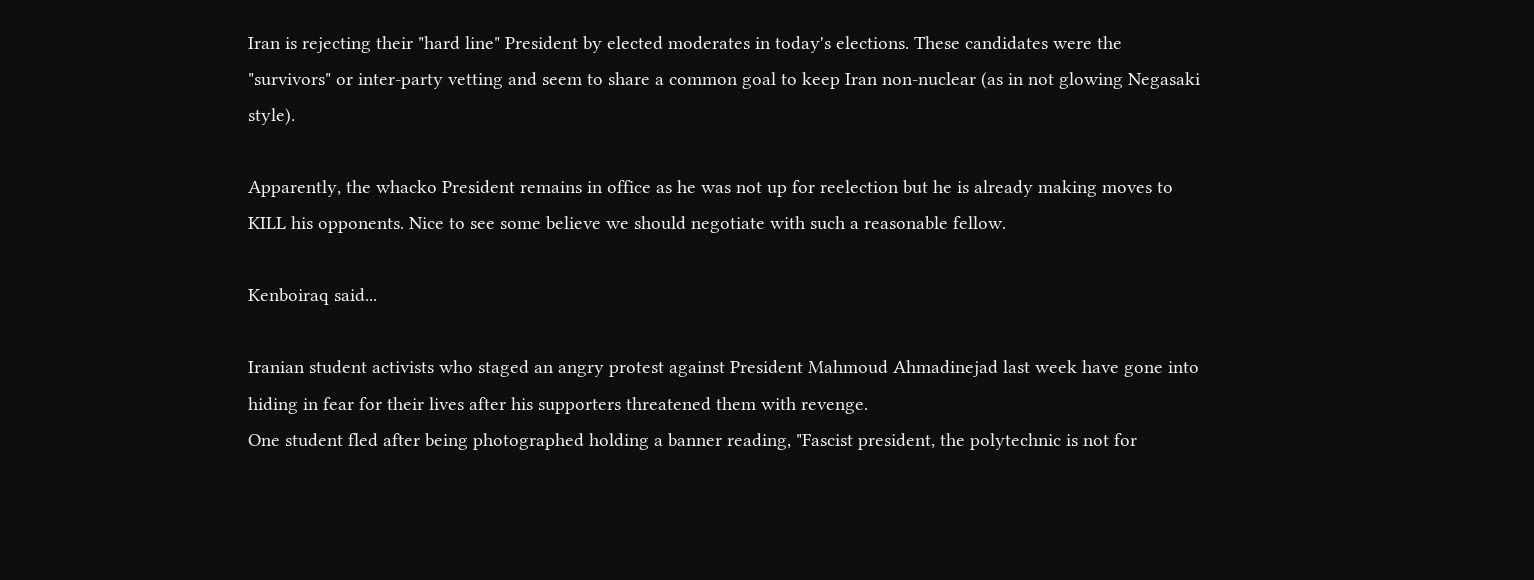Iran is rejecting their "hard line" President by elected moderates in today's elections. These candidates were the "survivors" or inter-party vetting and seem to share a common goal to keep Iran non-nuclear (as in not glowing Negasaki style).

Apparently, the whacko President remains in office as he was not up for reelection but he is already making moves to KILL his opponents. Nice to see some believe we should negotiate with such a reasonable fellow.

Kenboiraq said...

Iranian student activists who staged an angry protest against President Mahmoud Ahmadinejad last week have gone into hiding in fear for their lives after his supporters threatened them with revenge.
One student fled after being photographed holding a banner reading, "Fascist president, the polytechnic is not for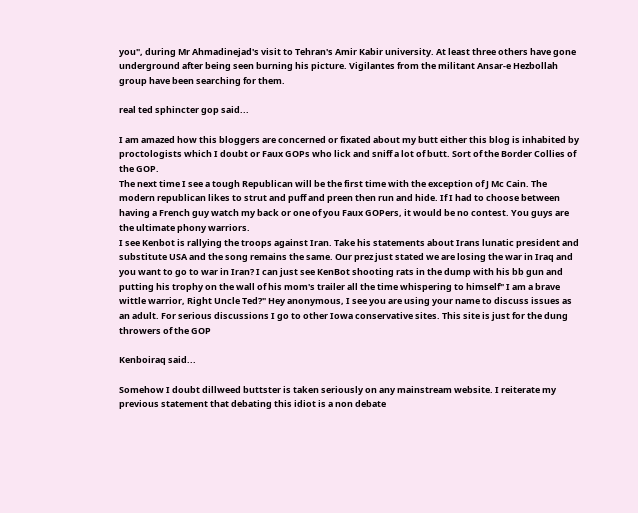you", during Mr Ahmadinejad's visit to Tehran's Amir Kabir university. At least three others have gone underground after being seen burning his picture. Vigilantes from the militant Ansar-e Hezbollah group have been searching for them.

real ted sphincter gop said...

I am amazed how this bloggers are concerned or fixated about my butt either this blog is inhabited by proctologists which I doubt or Faux GOPs who lick and sniff a lot of butt. Sort of the Border Collies of the GOP.
The next time I see a tough Republican will be the first time with the exception of J Mc Cain. The modern republican likes to strut and puff and preen then run and hide. If I had to choose between having a French guy watch my back or one of you Faux GOPers, it would be no contest. You guys are the ultimate phony warriors.
I see Kenbot is rallying the troops against Iran. Take his statements about Irans lunatic president and substitute USA and the song remains the same. Our prez just stated we are losing the war in Iraq and you want to go to war in Iran? I can just see KenBot shooting rats in the dump with his bb gun and putting his trophy on the wall of his mom's trailer all the time whispering to himself" I am a brave wittle warrior, Right Uncle Ted?" Hey anonymous, I see you are using your name to discuss issues as an adult. For serious discussions I go to other Iowa conservative sites. This site is just for the dung throwers of the GOP

Kenboiraq said...

Somehow I doubt dillweed buttster is taken seriously on any mainstream website. I reiterate my previous statement that debating this idiot is a non debate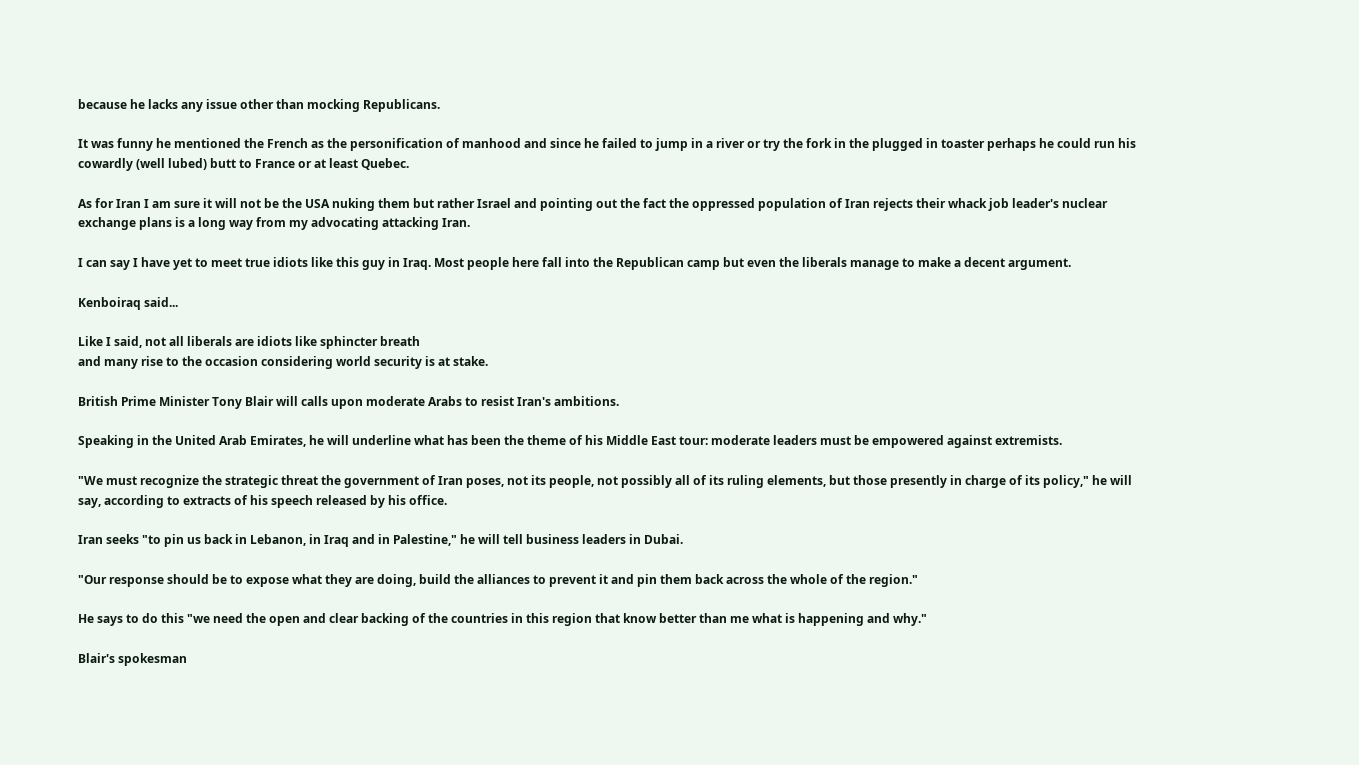because he lacks any issue other than mocking Republicans.

It was funny he mentioned the French as the personification of manhood and since he failed to jump in a river or try the fork in the plugged in toaster perhaps he could run his cowardly (well lubed) butt to France or at least Quebec.

As for Iran I am sure it will not be the USA nuking them but rather Israel and pointing out the fact the oppressed population of Iran rejects their whack job leader's nuclear exchange plans is a long way from my advocating attacking Iran.

I can say I have yet to meet true idiots like this guy in Iraq. Most people here fall into the Republican camp but even the liberals manage to make a decent argument.

Kenboiraq said...

Like I said, not all liberals are idiots like sphincter breath
and many rise to the occasion considering world security is at stake.

British Prime Minister Tony Blair will calls upon moderate Arabs to resist Iran's ambitions.

Speaking in the United Arab Emirates, he will underline what has been the theme of his Middle East tour: moderate leaders must be empowered against extremists.

"We must recognize the strategic threat the government of Iran poses, not its people, not possibly all of its ruling elements, but those presently in charge of its policy," he will say, according to extracts of his speech released by his office.

Iran seeks "to pin us back in Lebanon, in Iraq and in Palestine," he will tell business leaders in Dubai.

"Our response should be to expose what they are doing, build the alliances to prevent it and pin them back across the whole of the region."

He says to do this "we need the open and clear backing of the countries in this region that know better than me what is happening and why."

Blair's spokesman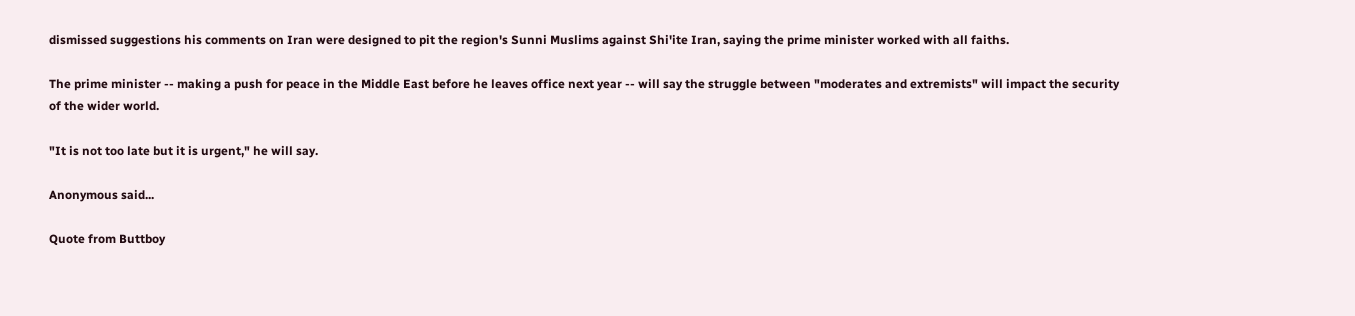dismissed suggestions his comments on Iran were designed to pit the region's Sunni Muslims against Shi'ite Iran, saying the prime minister worked with all faiths.

The prime minister -- making a push for peace in the Middle East before he leaves office next year -- will say the struggle between "moderates and extremists" will impact the security of the wider world.

"It is not too late but it is urgent," he will say.

Anonymous said...

Quote from Buttboy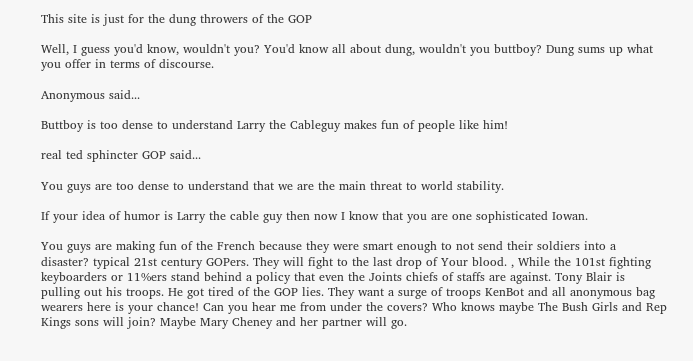This site is just for the dung throwers of the GOP

Well, I guess you'd know, wouldn't you? You'd know all about dung, wouldn't you buttboy? Dung sums up what you offer in terms of discourse.

Anonymous said...

Buttboy is too dense to understand Larry the Cableguy makes fun of people like him!

real ted sphincter GOP said...

You guys are too dense to understand that we are the main threat to world stability.

If your idea of humor is Larry the cable guy then now I know that you are one sophisticated Iowan.

You guys are making fun of the French because they were smart enough to not send their soldiers into a disaster? typical 21st century GOPers. They will fight to the last drop of Your blood. , While the 101st fighting keyboarders or 11%ers stand behind a policy that even the Joints chiefs of staffs are against. Tony Blair is pulling out his troops. He got tired of the GOP lies. They want a surge of troops KenBot and all anonymous bag wearers here is your chance! Can you hear me from under the covers? Who knows maybe The Bush Girls and Rep Kings sons will join? Maybe Mary Cheney and her partner will go.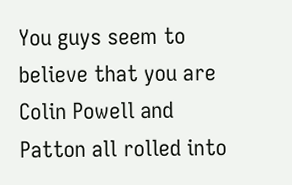You guys seem to believe that you are Colin Powell and Patton all rolled into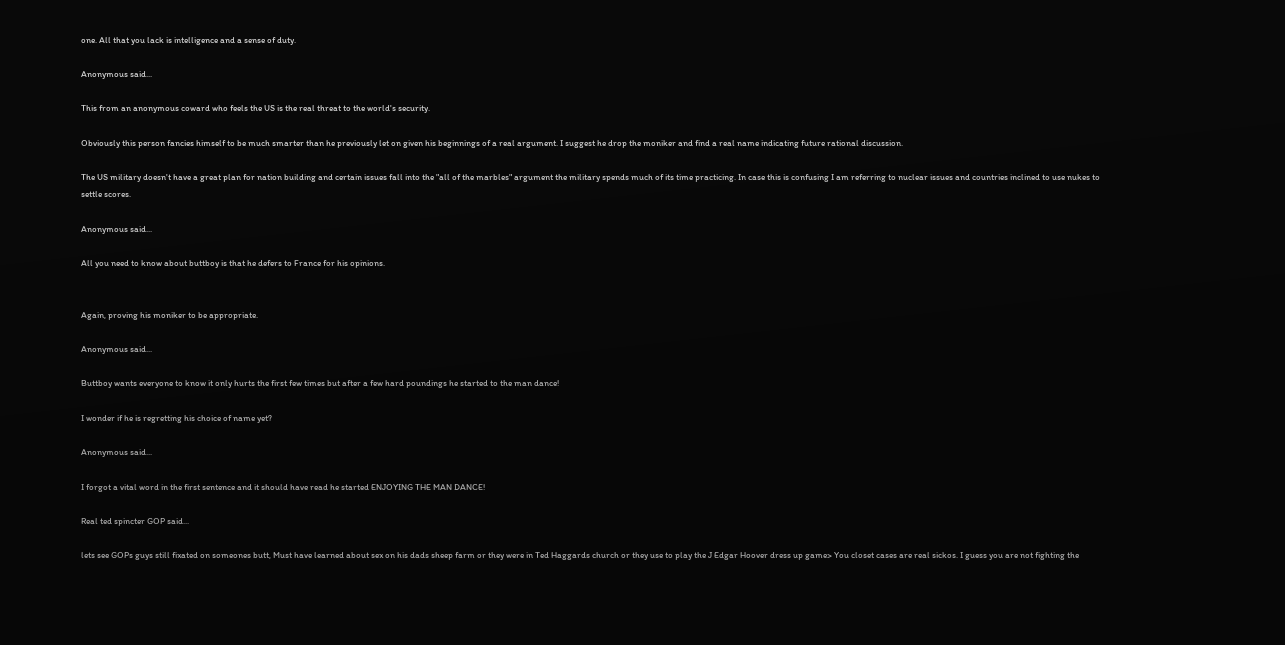one. All that you lack is intelligence and a sense of duty.

Anonymous said...

This from an anonymous coward who feels the US is the real threat to the world's security.

Obviously this person fancies himself to be much smarter than he previously let on given his beginnings of a real argument. I suggest he drop the moniker and find a real name indicating future rational discussion.

The US military doesn't have a great plan for nation building and certain issues fall into the "all of the marbles" argument the military spends much of its time practicing. In case this is confusing I am referring to nuclear issues and countries inclined to use nukes to settle scores.

Anonymous said...

All you need to know about buttboy is that he defers to France for his opinions.


Again, proving his moniker to be appropriate.

Anonymous said...

Buttboy wants everyone to know it only hurts the first few times but after a few hard poundings he started to the man dance!

I wonder if he is regretting his choice of name yet?

Anonymous said...

I forgot a vital word in the first sentence and it should have read he started ENJOYING THE MAN DANCE!

Real ted spincter GOP said...

lets see GOPs guys still fixated on someones butt, Must have learned about sex on his dads sheep farm or they were in Ted Haggards church or they use to play the J Edgar Hoover dress up game> You closet cases are real sickos. I guess you are not fighting the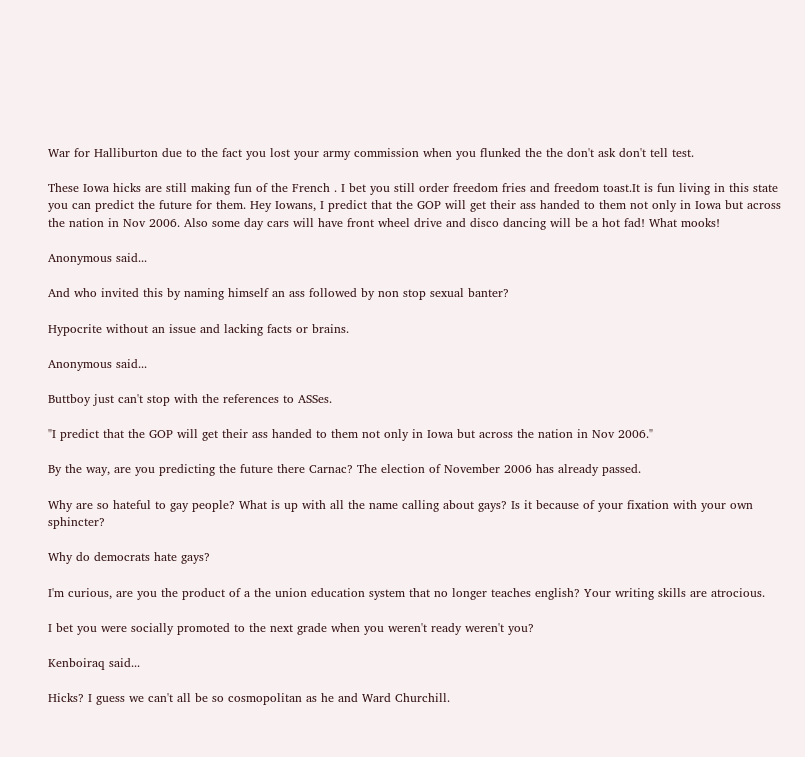War for Halliburton due to the fact you lost your army commission when you flunked the the don't ask don't tell test.

These Iowa hicks are still making fun of the French . I bet you still order freedom fries and freedom toast.It is fun living in this state you can predict the future for them. Hey Iowans, I predict that the GOP will get their ass handed to them not only in Iowa but across the nation in Nov 2006. Also some day cars will have front wheel drive and disco dancing will be a hot fad! What mooks!

Anonymous said...

And who invited this by naming himself an ass followed by non stop sexual banter?

Hypocrite without an issue and lacking facts or brains.

Anonymous said...

Buttboy just can't stop with the references to ASSes.

"I predict that the GOP will get their ass handed to them not only in Iowa but across the nation in Nov 2006."

By the way, are you predicting the future there Carnac? The election of November 2006 has already passed.

Why are so hateful to gay people? What is up with all the name calling about gays? Is it because of your fixation with your own sphincter?

Why do democrats hate gays?

I'm curious, are you the product of a the union education system that no longer teaches english? Your writing skills are atrocious.

I bet you were socially promoted to the next grade when you weren't ready weren't you?

Kenboiraq said...

Hicks? I guess we can't all be so cosmopolitan as he and Ward Churchill.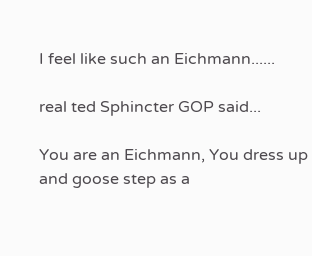I feel like such an Eichmann......

real ted Sphincter GOP said...

You are an Eichmann, You dress up and goose step as a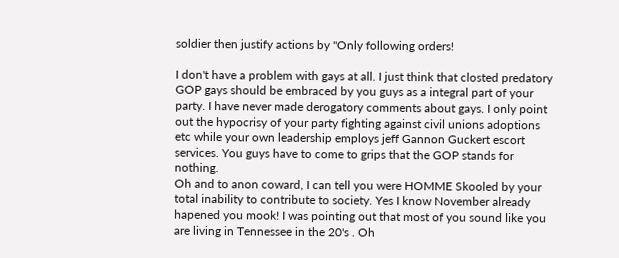soldier then justify actions by "Only following orders!

I don't have a problem with gays at all. I just think that closted predatory GOP gays should be embraced by you guys as a integral part of your party. I have never made derogatory comments about gays. I only point out the hypocrisy of your party fighting against civil unions adoptions etc while your own leadership employs jeff Gannon Guckert escort services. You guys have to come to grips that the GOP stands for nothing.
Oh and to anon coward, I can tell you were HOMME Skooled by your total inability to contribute to society. Yes I know November already hapened you mook! I was pointing out that most of you sound like you are living in Tennessee in the 20's . Oh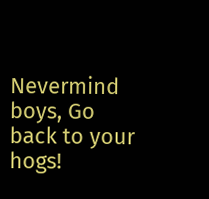Nevermind boys, Go back to your hogs!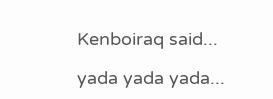Kenboiraq said...

yada yada yada...